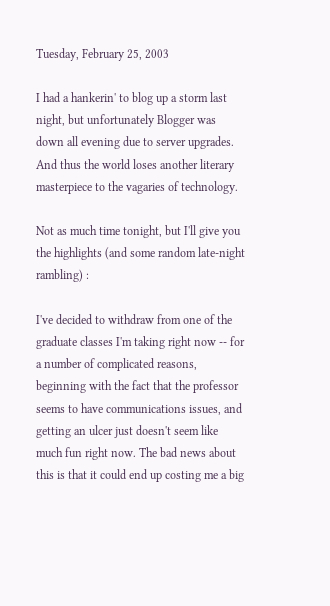Tuesday, February 25, 2003

I had a hankerin' to blog up a storm last night, but unfortunately Blogger was down all evening due to server upgrades. And thus the world loses another literary masterpiece to the vagaries of technology.

Not as much time tonight, but I'll give you the highlights (and some random late-night rambling) :

I've decided to withdraw from one of the graduate classes I'm taking right now -- for a number of complicated reasons, beginning with the fact that the professor seems to have communications issues, and getting an ulcer just doesn't seem like much fun right now. The bad news about this is that it could end up costing me a big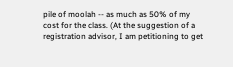pile of moolah -- as much as 50% of my cost for the class. (At the suggestion of a registration advisor, I am petitioning to get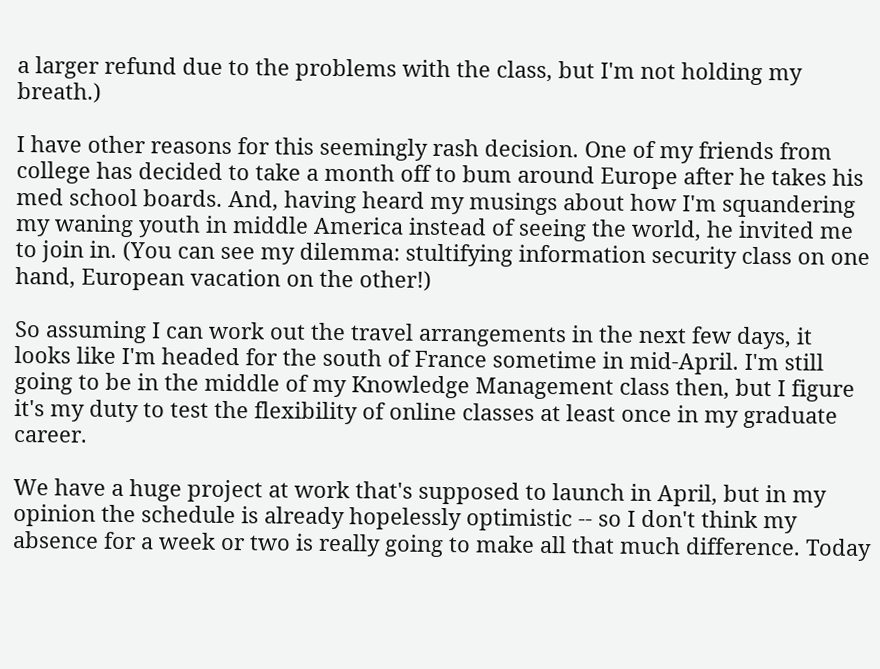a larger refund due to the problems with the class, but I'm not holding my breath.)

I have other reasons for this seemingly rash decision. One of my friends from college has decided to take a month off to bum around Europe after he takes his med school boards. And, having heard my musings about how I'm squandering my waning youth in middle America instead of seeing the world, he invited me to join in. (You can see my dilemma: stultifying information security class on one hand, European vacation on the other!)

So assuming I can work out the travel arrangements in the next few days, it looks like I'm headed for the south of France sometime in mid-April. I'm still going to be in the middle of my Knowledge Management class then, but I figure it's my duty to test the flexibility of online classes at least once in my graduate career.

We have a huge project at work that's supposed to launch in April, but in my opinion the schedule is already hopelessly optimistic -- so I don't think my absence for a week or two is really going to make all that much difference. Today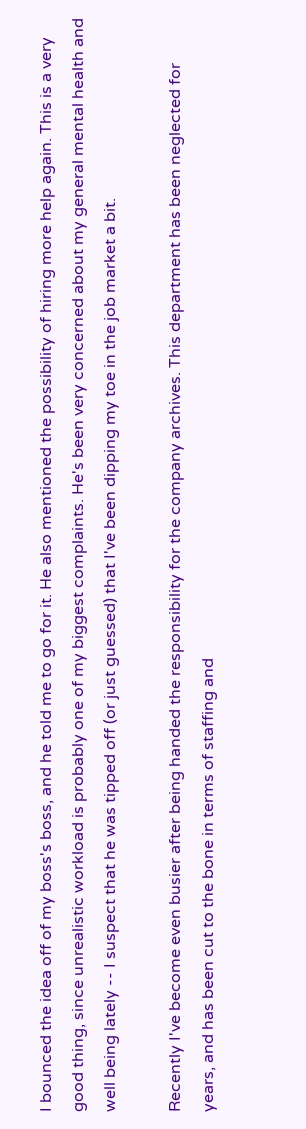I bounced the idea off of my boss's boss, and he told me to go for it. He also mentioned the possibility of hiring more help again. This is a very good thing, since unrealistic workload is probably one of my biggest complaints. He's been very concerned about my general mental health and well being lately -- I suspect that he was tipped off (or just guessed) that I've been dipping my toe in the job market a bit.

Recently I've become even busier after being handed the responsibility for the company archives. This department has been neglected for years, and has been cut to the bone in terms of staffing and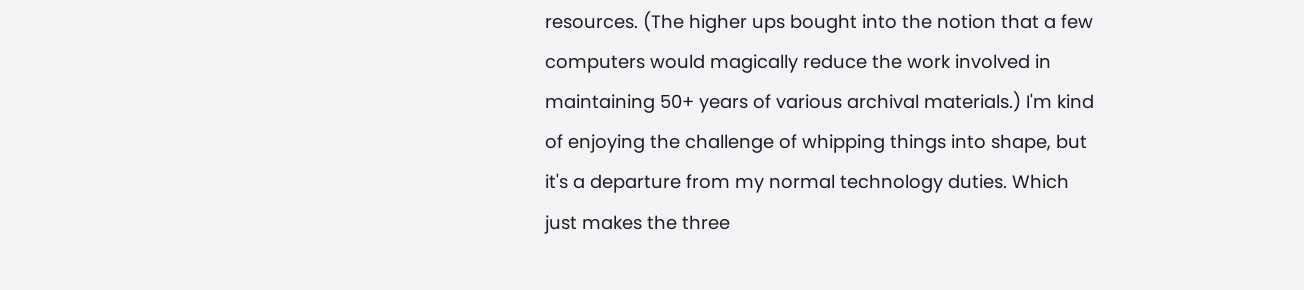resources. (The higher ups bought into the notion that a few computers would magically reduce the work involved in maintaining 50+ years of various archival materials.) I'm kind of enjoying the challenge of whipping things into shape, but it's a departure from my normal technology duties. Which just makes the three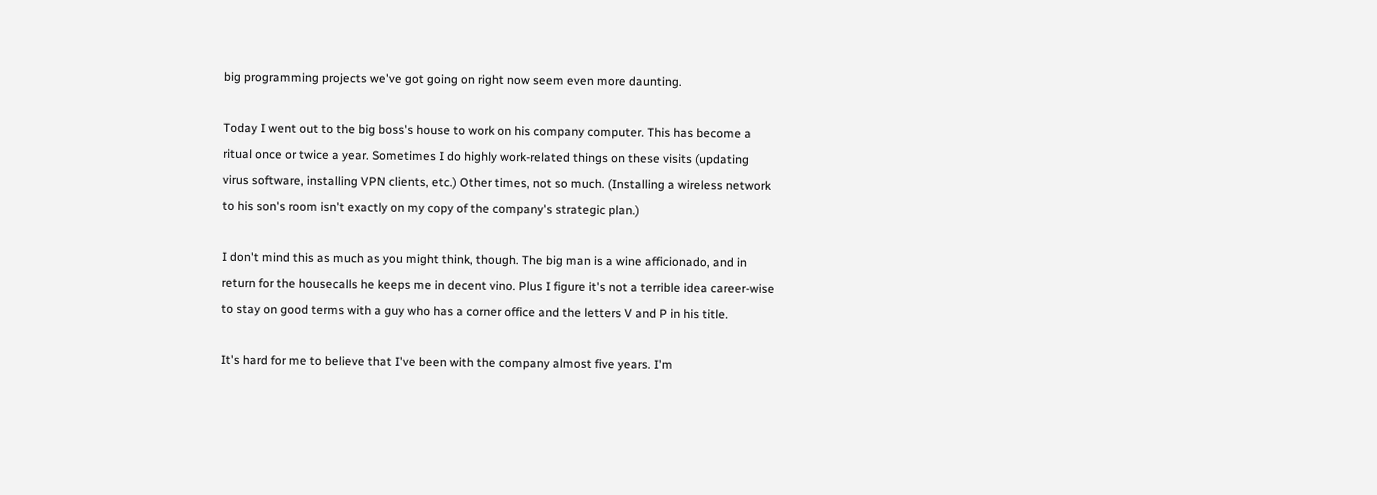big programming projects we've got going on right now seem even more daunting.

Today I went out to the big boss's house to work on his company computer. This has become a ritual once or twice a year. Sometimes I do highly work-related things on these visits (updating virus software, installing VPN clients, etc.) Other times, not so much. (Installing a wireless network to his son's room isn't exactly on my copy of the company's strategic plan.)

I don't mind this as much as you might think, though. The big man is a wine afficionado, and in return for the housecalls he keeps me in decent vino. Plus I figure it's not a terrible idea career-wise to stay on good terms with a guy who has a corner office and the letters V and P in his title.

It's hard for me to believe that I've been with the company almost five years. I'm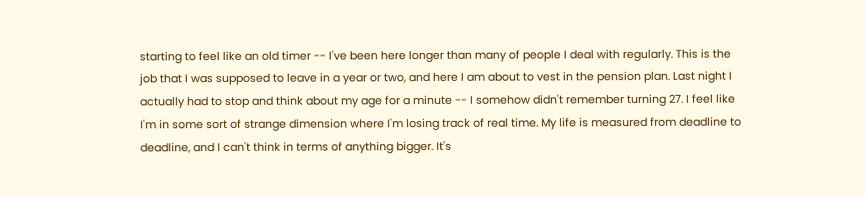starting to feel like an old timer -- I've been here longer than many of people I deal with regularly. This is the job that I was supposed to leave in a year or two, and here I am about to vest in the pension plan. Last night I actually had to stop and think about my age for a minute -- I somehow didn't remember turning 27. I feel like I'm in some sort of strange dimension where I'm losing track of real time. My life is measured from deadline to deadline, and I can't think in terms of anything bigger. It's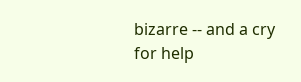bizarre -- and a cry for help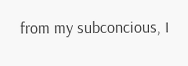from my subconcious, I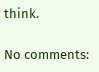think.

No comments: